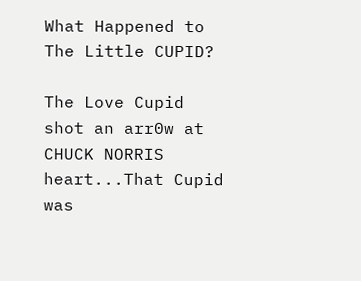What Happened to The Little CUPID?

The Love Cupid shot an arr0w at CHUCK NORRIS heart...That Cupid was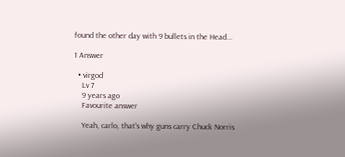found the other day with 9 bullets in the Head...

1 Answer

  • virgod
    Lv 7
    9 years ago
    Favourite answer

    Yeah, carlo, that's why guns carry Chuck Norris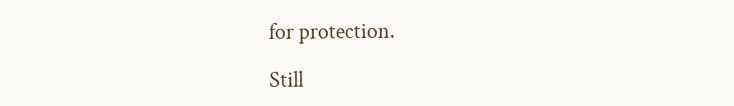for protection.

Still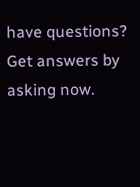have questions? Get answers by asking now.